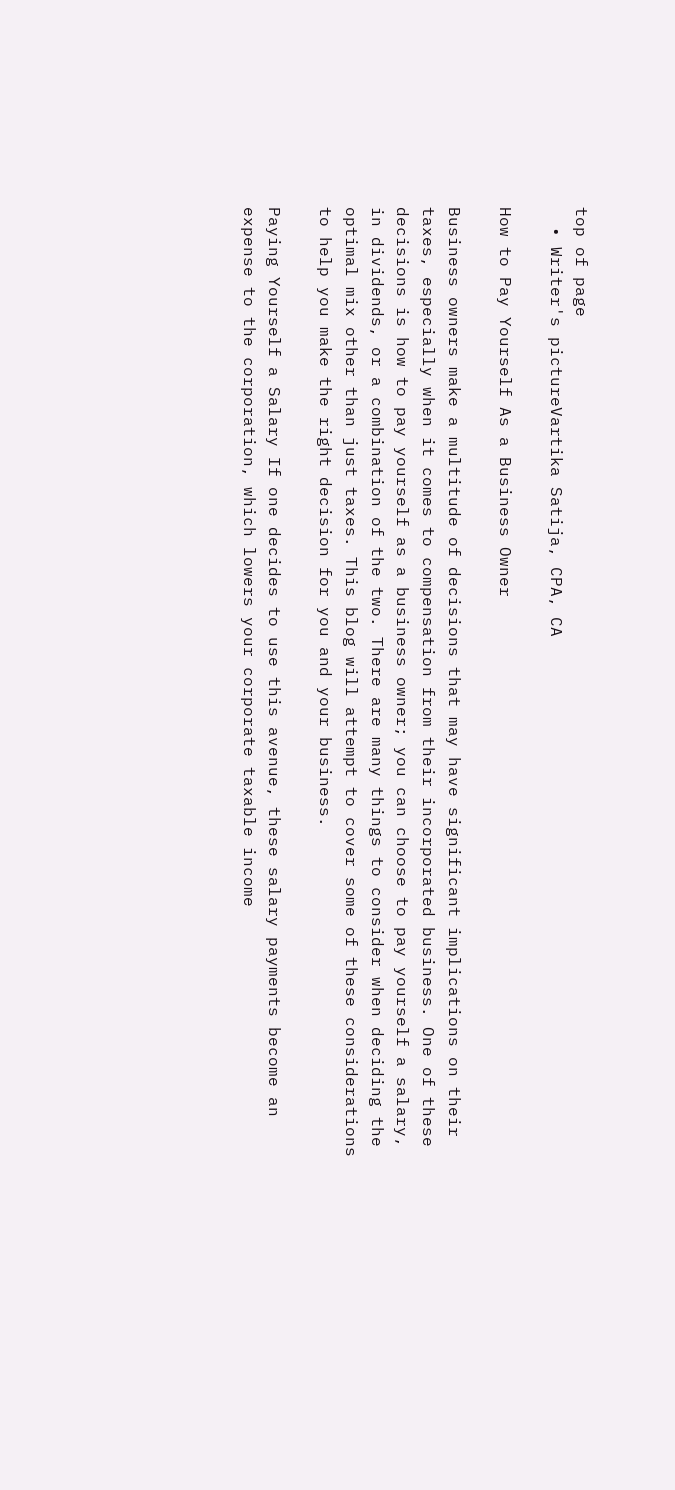top of page
  • Writer's pictureVartika Satija, CPA, CA

How to Pay Yourself As a Business Owner

Business owners make a multitude of decisions that may have significant implications on their taxes, especially when it comes to compensation from their incorporated business. One of these decisions is how to pay yourself as a business owner; you can choose to pay yourself a salary, in dividends, or a combination of the two. There are many things to consider when deciding the optimal mix other than just taxes. This blog will attempt to cover some of these considerations to help you make the right decision for you and your business.

Paying Yourself a Salary If one decides to use this avenue, these salary payments become an expense to the corporation, which lowers your corporate taxable income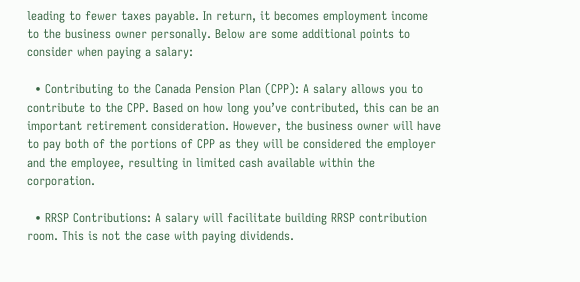leading to fewer taxes payable. In return, it becomes employment income to the business owner personally. Below are some additional points to consider when paying a salary:

  • Contributing to the Canada Pension Plan (CPP): A salary allows you to contribute to the CPP. Based on how long you’ve contributed, this can be an important retirement consideration. However, the business owner will have to pay both of the portions of CPP as they will be considered the employer and the employee, resulting in limited cash available within the corporation.

  • RRSP Contributions: A salary will facilitate building RRSP contribution room. This is not the case with paying dividends.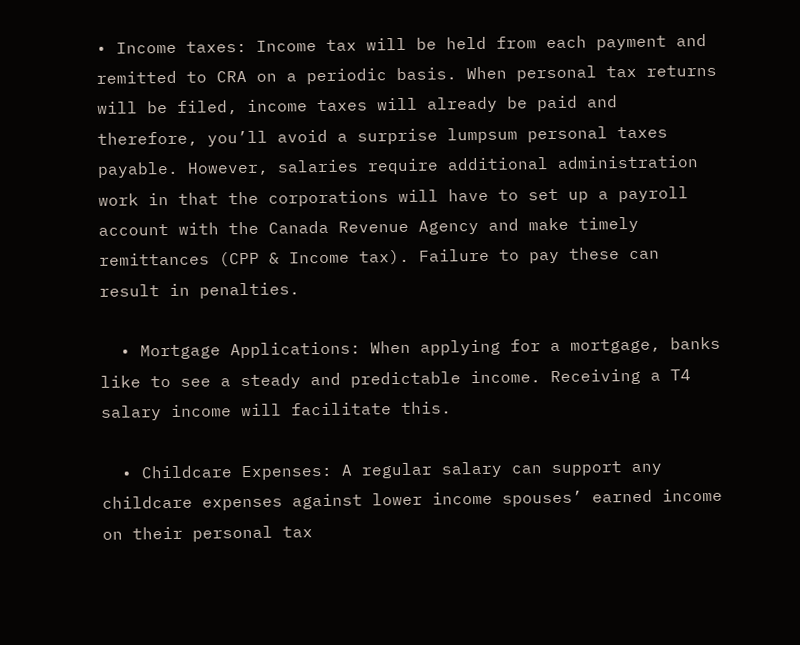• Income taxes: Income tax will be held from each payment and remitted to CRA on a periodic basis. When personal tax returns will be filed, income taxes will already be paid and therefore, you’ll avoid a surprise lumpsum personal taxes payable. However, salaries require additional administration work in that the corporations will have to set up a payroll account with the Canada Revenue Agency and make timely remittances (CPP & Income tax). Failure to pay these can result in penalties.

  • Mortgage Applications: When applying for a mortgage, banks like to see a steady and predictable income. Receiving a T4 salary income will facilitate this.

  • Childcare Expenses: A regular salary can support any childcare expenses against lower income spouses’ earned income on their personal tax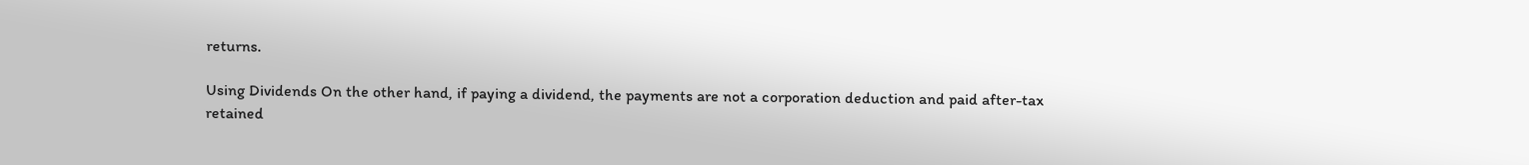returns.

Using Dividends On the other hand, if paying a dividend, the payments are not a corporation deduction and paid after-tax retained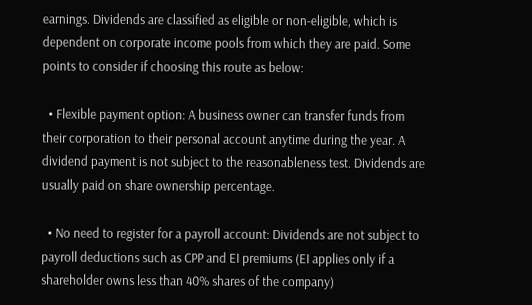earnings. Dividends are classified as eligible or non-eligible, which is dependent on corporate income pools from which they are paid. Some points to consider if choosing this route as below:

  • Flexible payment option: A business owner can transfer funds from their corporation to their personal account anytime during the year. A dividend payment is not subject to the reasonableness test. Dividends are usually paid on share ownership percentage.

  • No need to register for a payroll account: Dividends are not subject to payroll deductions such as CPP and EI premiums (EI applies only if a shareholder owns less than 40% shares of the company)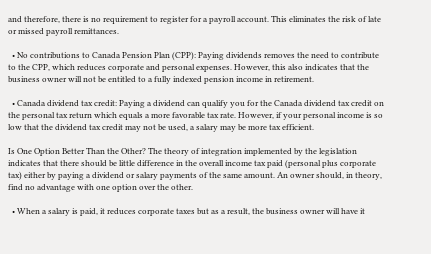and therefore, there is no requirement to register for a payroll account. This eliminates the risk of late or missed payroll remittances.

  • No contributions to Canada Pension Plan (CPP): Paying dividends removes the need to contribute to the CPP, which reduces corporate and personal expenses. However, this also indicates that the business owner will not be entitled to a fully indexed pension income in retirement.

  • Canada dividend tax credit: Paying a dividend can qualify you for the Canada dividend tax credit on the personal tax return which equals a more favorable tax rate. However, if your personal income is so low that the dividend tax credit may not be used, a salary may be more tax efficient.

Is One Option Better Than the Other? The theory of integration implemented by the legislation indicates that there should be little difference in the overall income tax paid (personal plus corporate tax) either by paying a dividend or salary payments of the same amount. An owner should, in theory, find no advantage with one option over the other.

  • When a salary is paid, it reduces corporate taxes but as a result, the business owner will have it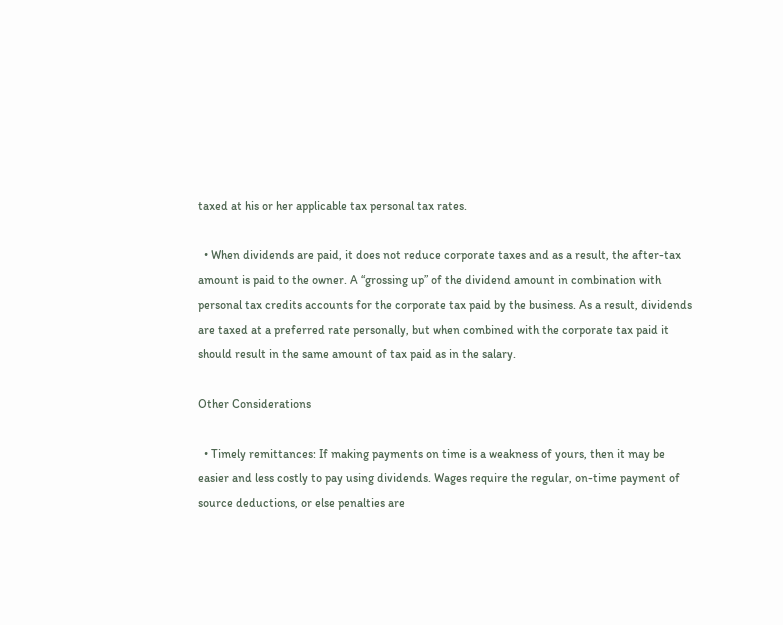taxed at his or her applicable tax personal tax rates.

  • When dividends are paid, it does not reduce corporate taxes and as a result, the after-tax amount is paid to the owner. A “grossing up” of the dividend amount in combination with personal tax credits accounts for the corporate tax paid by the business. As a result, dividends are taxed at a preferred rate personally, but when combined with the corporate tax paid it should result in the same amount of tax paid as in the salary.

Other Considerations

  • Timely remittances: If making payments on time is a weakness of yours, then it may be easier and less costly to pay using dividends. Wages require the regular, on-time payment of source deductions, or else penalties are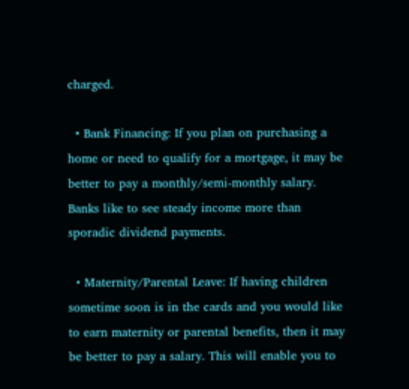charged.

  • Bank Financing: If you plan on purchasing a home or need to qualify for a mortgage, it may be better to pay a monthly/semi-monthly salary. Banks like to see steady income more than sporadic dividend payments.

  • Maternity/Parental Leave: If having children sometime soon is in the cards and you would like to earn maternity or parental benefits, then it may be better to pay a salary. This will enable you to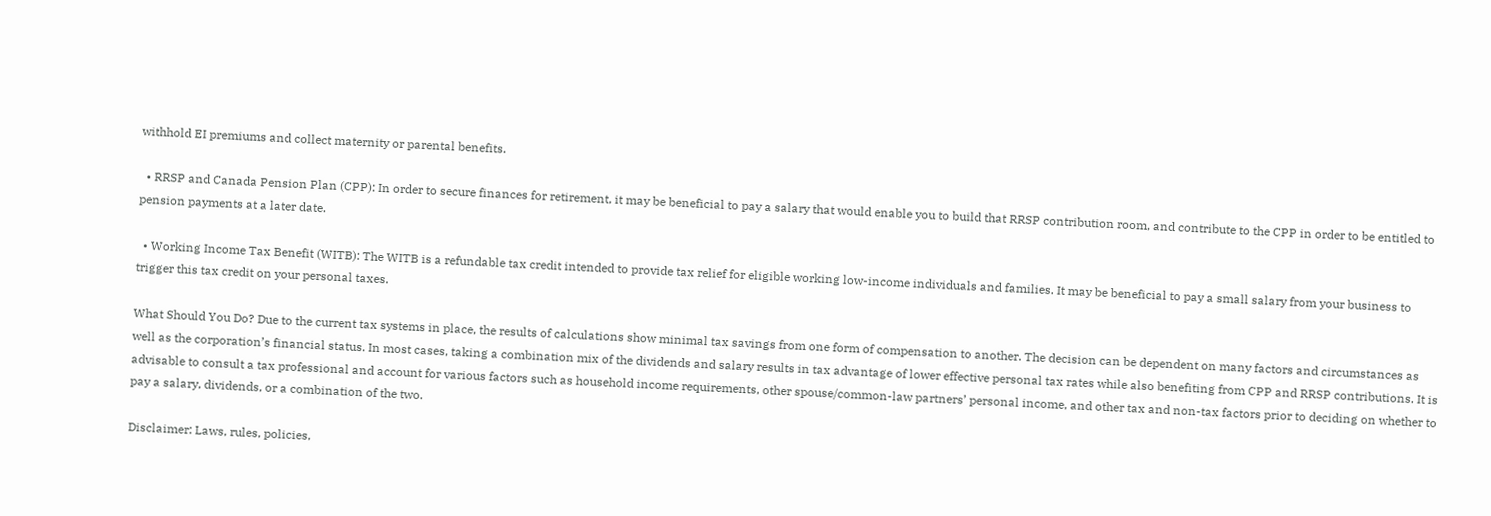withhold EI premiums and collect maternity or parental benefits.

  • RRSP and Canada Pension Plan (CPP): In order to secure finances for retirement, it may be beneficial to pay a salary that would enable you to build that RRSP contribution room, and contribute to the CPP in order to be entitled to pension payments at a later date.

  • Working Income Tax Benefit (WITB): The WITB is a refundable tax credit intended to provide tax relief for eligible working low-income individuals and families. It may be beneficial to pay a small salary from your business to trigger this tax credit on your personal taxes.

What Should You Do? Due to the current tax systems in place, the results of calculations show minimal tax savings from one form of compensation to another. The decision can be dependent on many factors and circumstances as well as the corporation’s financial status. In most cases, taking a combination mix of the dividends and salary results in tax advantage of lower effective personal tax rates while also benefiting from CPP and RRSP contributions. It is advisable to consult a tax professional and account for various factors such as household income requirements, other spouse/common-law partners’ personal income, and other tax and non-tax factors prior to deciding on whether to pay a salary, dividends, or a combination of the two.

Disclaimer: Laws, rules, policies,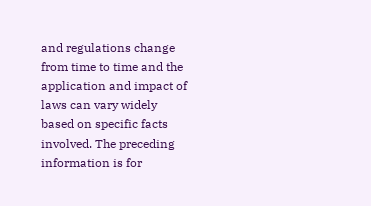and regulations change from time to time and the application and impact of laws can vary widely based on specific facts involved. The preceding information is for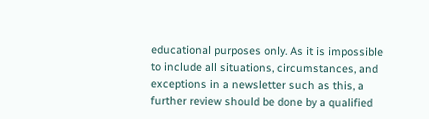educational purposes only. As it is impossible to include all situations, circumstances, and exceptions in a newsletter such as this, a further review should be done by a qualified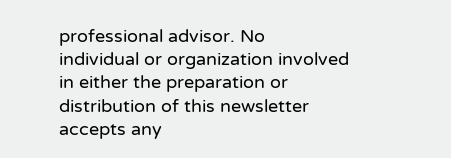professional advisor. No individual or organization involved in either the preparation or distribution of this newsletter accepts any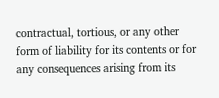contractual, tortious, or any other form of liability for its contents or for any consequences arising from its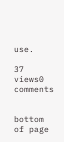use.

37 views0 comments


bottom of page